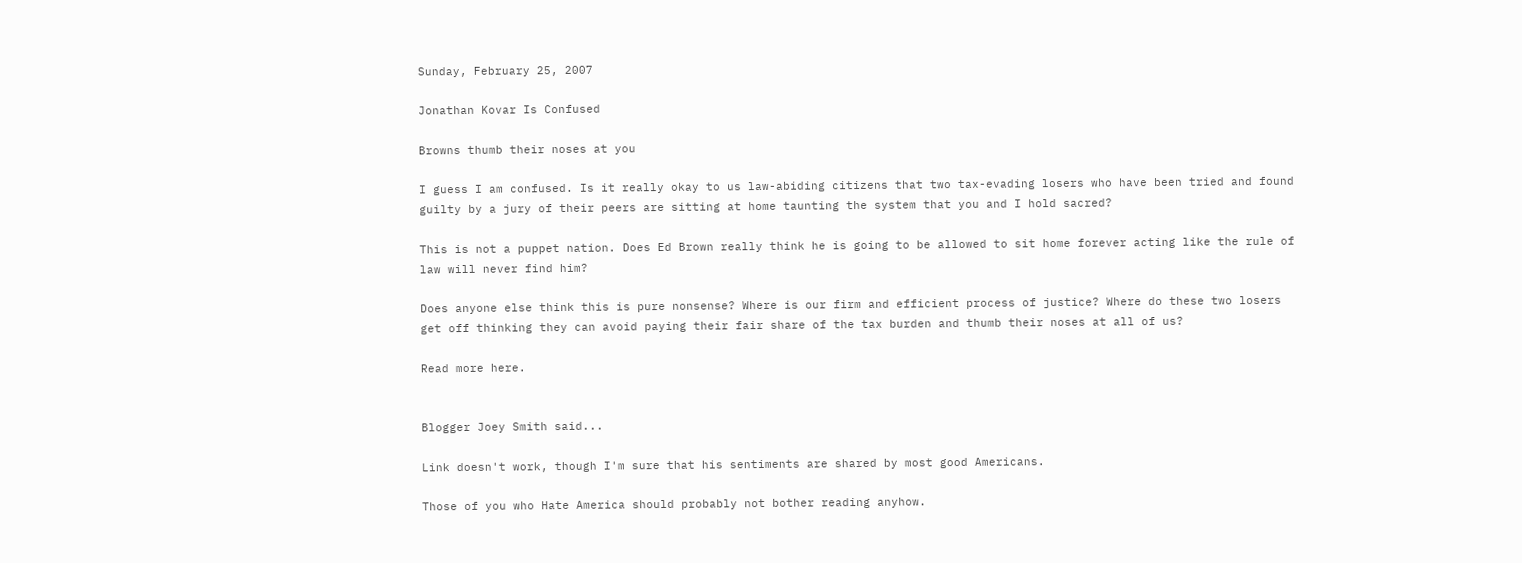Sunday, February 25, 2007

Jonathan Kovar Is Confused

Browns thumb their noses at you

I guess I am confused. Is it really okay to us law-abiding citizens that two tax-evading losers who have been tried and found guilty by a jury of their peers are sitting at home taunting the system that you and I hold sacred?

This is not a puppet nation. Does Ed Brown really think he is going to be allowed to sit home forever acting like the rule of law will never find him?

Does anyone else think this is pure nonsense? Where is our firm and efficient process of justice? Where do these two losers get off thinking they can avoid paying their fair share of the tax burden and thumb their noses at all of us?

Read more here.


Blogger Joey Smith said...

Link doesn't work, though I'm sure that his sentiments are shared by most good Americans.

Those of you who Hate America should probably not bother reading anyhow.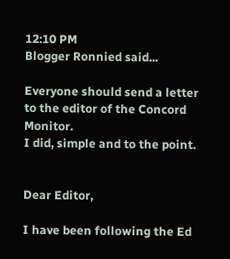12:10 PM
Blogger Ronnied said...

Everyone should send a letter to the editor of the Concord Monitor.
I did, simple and to the point.


Dear Editor,

I have been following the Ed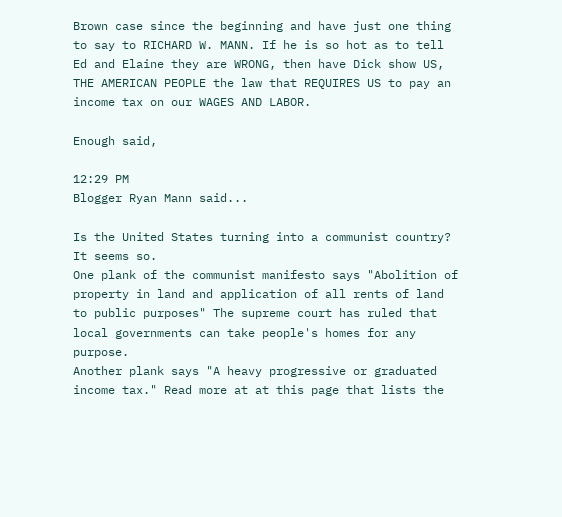Brown case since the beginning and have just one thing to say to RICHARD W. MANN. If he is so hot as to tell Ed and Elaine they are WRONG, then have Dick show US, THE AMERICAN PEOPLE the law that REQUIRES US to pay an income tax on our WAGES AND LABOR.

Enough said,

12:29 PM
Blogger Ryan Mann said...

Is the United States turning into a communist country? It seems so.
One plank of the communist manifesto says "Abolition of property in land and application of all rents of land to public purposes" The supreme court has ruled that local governments can take people's homes for any purpose.
Another plank says "A heavy progressive or graduated income tax." Read more at at this page that lists the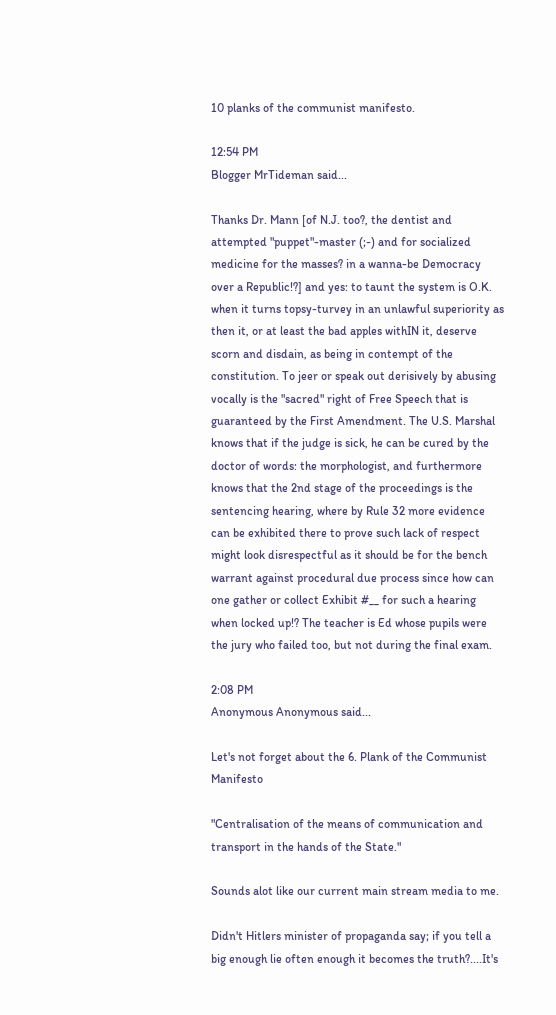10 planks of the communist manifesto.

12:54 PM
Blogger MrTideman said...

Thanks Dr. Mann [of N.J. too?, the dentist and attempted "puppet"-master (;-) and for socialized medicine for the masses? in a wanna-be Democracy over a Republic!?] and yes: to taunt the system is O.K. when it turns topsy-turvey in an unlawful superiority as then it, or at least the bad apples withIN it, deserve scorn and disdain, as being in contempt of the constitution. To jeer or speak out derisively by abusing vocally is the "sacred" right of Free Speech that is guaranteed by the First Amendment. The U.S. Marshal knows that if the judge is sick, he can be cured by the doctor of words: the morphologist, and furthermore knows that the 2nd stage of the proceedings is the sentencing hearing, where by Rule 32 more evidence can be exhibited there to prove such lack of respect might look disrespectful as it should be for the bench warrant against procedural due process since how can one gather or collect Exhibit #__ for such a hearing when locked up!? The teacher is Ed whose pupils were the jury who failed too, but not during the final exam.

2:08 PM
Anonymous Anonymous said...

Let's not forget about the 6. Plank of the Communist Manifesto

"Centralisation of the means of communication and transport in the hands of the State."

Sounds alot like our current main stream media to me.

Didn't Hitlers minister of propaganda say; if you tell a big enough lie often enough it becomes the truth?....It's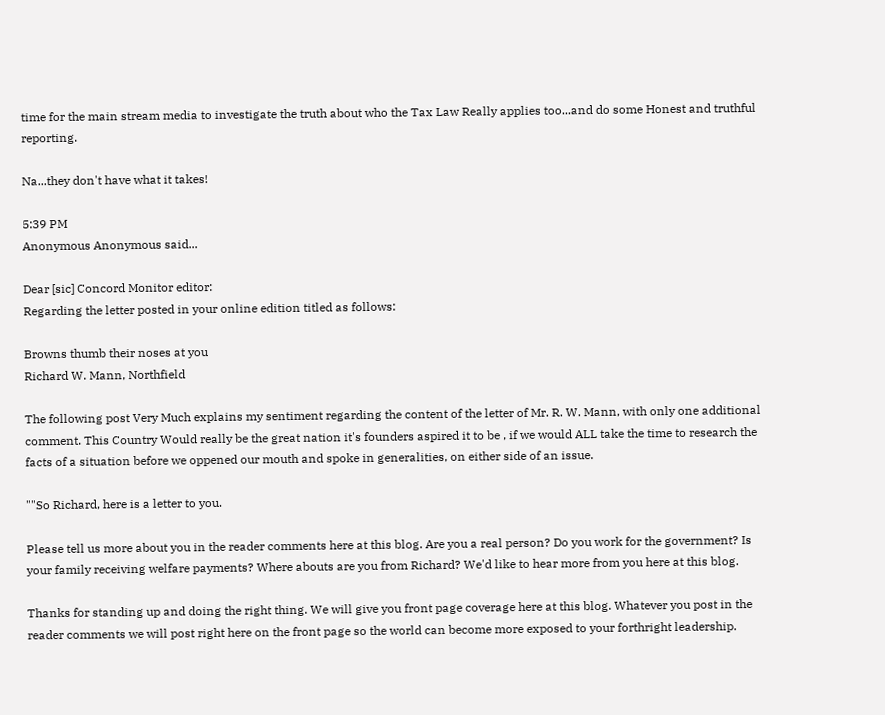time for the main stream media to investigate the truth about who the Tax Law Really applies too...and do some Honest and truthful reporting.

Na...they don't have what it takes!

5:39 PM
Anonymous Anonymous said...

Dear [sic] Concord Monitor editor:
Regarding the letter posted in your online edition titled as follows:

Browns thumb their noses at you
Richard W. Mann, Northfield

The following post Very Much explains my sentiment regarding the content of the letter of Mr. R. W. Mann, with only one additional comment. This Country Would really be the great nation it's founders aspired it to be , if we would ALL take the time to research the facts of a situation before we oppened our mouth and spoke in generalities, on either side of an issue.

""So Richard, here is a letter to you.

Please tell us more about you in the reader comments here at this blog. Are you a real person? Do you work for the government? Is your family receiving welfare payments? Where abouts are you from Richard? We'd like to hear more from you here at this blog.

Thanks for standing up and doing the right thing. We will give you front page coverage here at this blog. Whatever you post in the reader comments we will post right here on the front page so the world can become more exposed to your forthright leadership.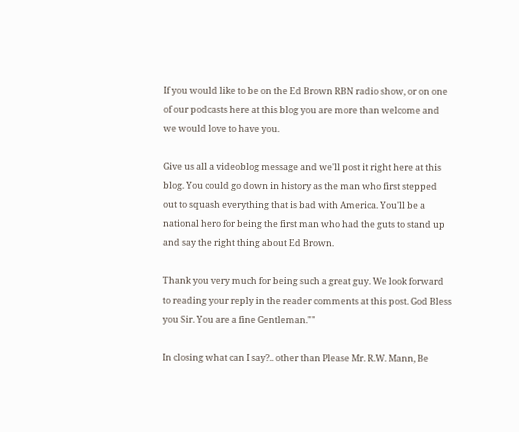If you would like to be on the Ed Brown RBN radio show, or on one of our podcasts here at this blog you are more than welcome and we would love to have you.

Give us all a videoblog message and we'll post it right here at this blog. You could go down in history as the man who first stepped out to squash everything that is bad with America. You'll be a national hero for being the first man who had the guts to stand up and say the right thing about Ed Brown.

Thank you very much for being such a great guy. We look forward to reading your reply in the reader comments at this post. God Bless you Sir. You are a fine Gentleman.""

In closing what can I say?.. other than Please Mr. R.W. Mann, Be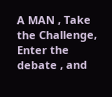A MAN , Take the Challenge, Enter the debate , and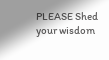PLEASE Shed your wisdom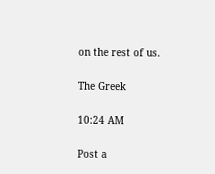on the rest of us.

The Greek

10:24 AM

Post a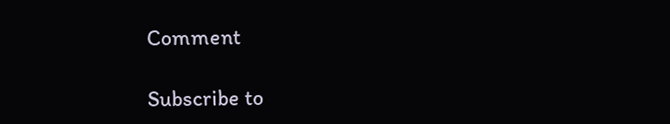Comment

Subscribe to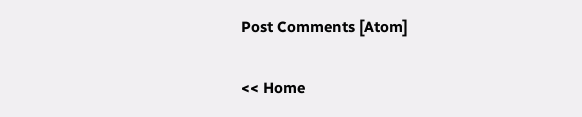Post Comments [Atom]

<< Home